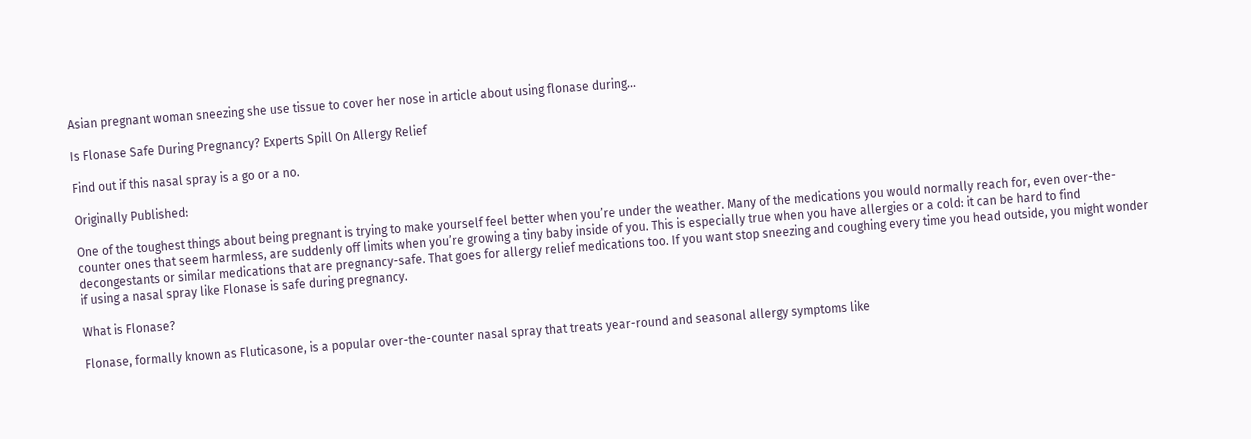Asian pregnant woman sneezing she use tissue to cover her nose in article about using flonase during...

Is Flonase Safe During Pregnancy? Experts Spill On Allergy Relief

Find out if this nasal spray is a go or a no.

Originally Published:

One of the toughest things about being pregnant is trying to make yourself feel better when you’re under the weather. Many of the medications you would normally reach for, even over-the-counter ones that seem harmless, are suddenly off limits when you’re growing a tiny baby inside of you. This is especially true when you have allergies or a cold: it can be hard to find decongestants or similar medications that are pregnancy-safe. That goes for allergy relief medications too. If you want stop sneezing and coughing every time you head outside, you might wonder if using a nasal spray like Flonase is safe during pregnancy.

What is Flonase?

Flonase, formally known as Fluticasone, is a popular over-the-counter nasal spray that treats year-round and seasonal allergy symptoms like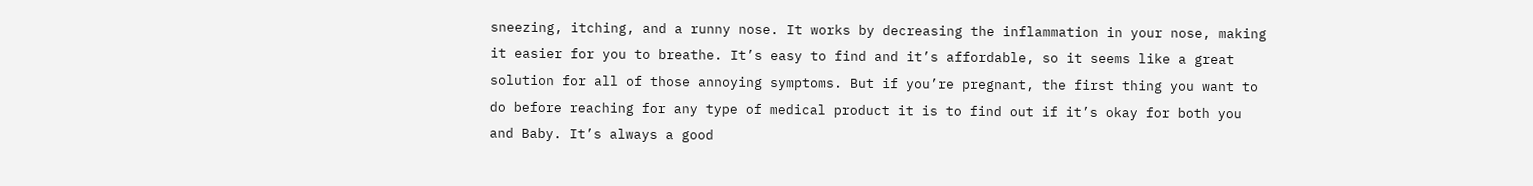sneezing, itching, and a runny nose. It works by decreasing the inflammation in your nose, making it easier for you to breathe. It’s easy to find and it’s affordable, so it seems like a great solution for all of those annoying symptoms. But if you’re pregnant, the first thing you want to do before reaching for any type of medical product it is to find out if it’s okay for both you and Baby. It’s always a good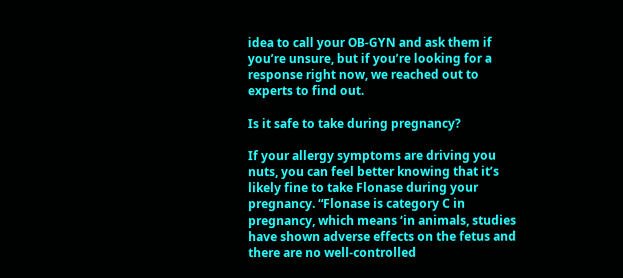idea to call your OB-GYN and ask them if you’re unsure, but if you’re looking for a response right now, we reached out to experts to find out.

Is it safe to take during pregnancy?

If your allergy symptoms are driving you nuts, you can feel better knowing that it’s likely fine to take Flonase during your pregnancy. “Flonase is category C in pregnancy, which means ‘in animals, studies have shown adverse effects on the fetus and there are no well-controlled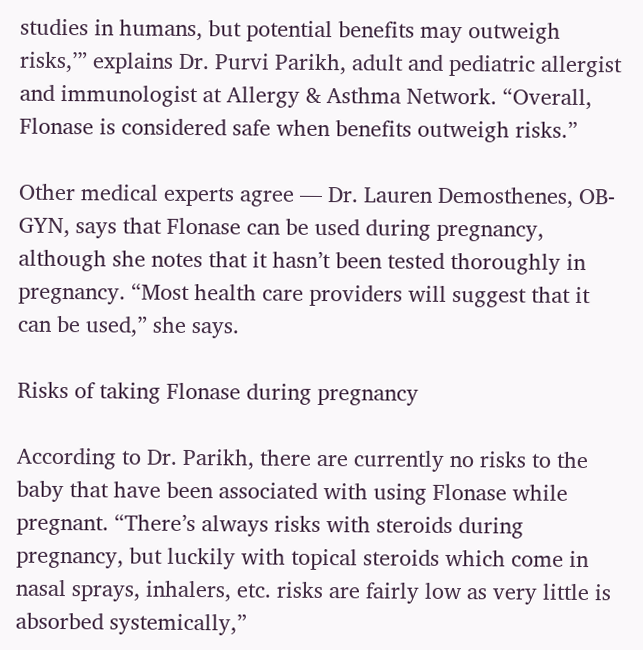studies in humans, but potential benefits may outweigh risks,’” explains Dr. Purvi Parikh, adult and pediatric allergist and immunologist at Allergy & Asthma Network. “Overall, Flonase is considered safe when benefits outweigh risks.”

Other medical experts agree — Dr. Lauren Demosthenes, OB-GYN, says that Flonase can be used during pregnancy, although she notes that it hasn’t been tested thoroughly in pregnancy. “Most health care providers will suggest that it can be used,” she says.

Risks of taking Flonase during pregnancy

According to Dr. Parikh, there are currently no risks to the baby that have been associated with using Flonase while pregnant. “There’s always risks with steroids during pregnancy, but luckily with topical steroids which come in nasal sprays, inhalers, etc. risks are fairly low as very little is absorbed systemically,”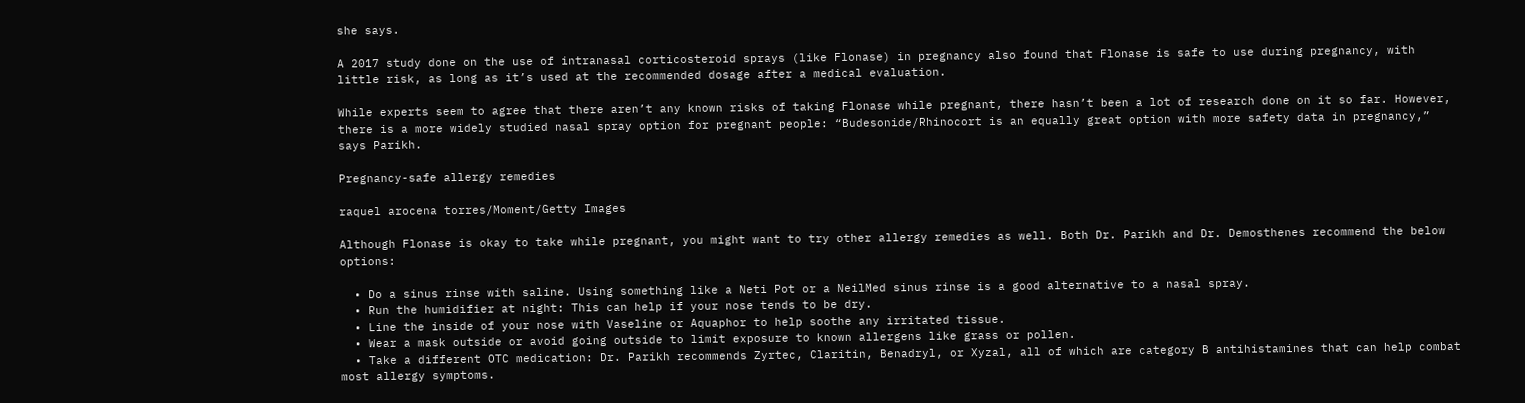she says.

A 2017 study done on the use of intranasal corticosteroid sprays (like Flonase) in pregnancy also found that Flonase is safe to use during pregnancy, with little risk, as long as it’s used at the recommended dosage after a medical evaluation.

While experts seem to agree that there aren’t any known risks of taking Flonase while pregnant, there hasn’t been a lot of research done on it so far. However, there is a more widely studied nasal spray option for pregnant people: “Budesonide/Rhinocort is an equally great option with more safety data in pregnancy,” says Parikh.

Pregnancy-safe allergy remedies

raquel arocena torres/Moment/Getty Images

Although Flonase is okay to take while pregnant, you might want to try other allergy remedies as well. Both Dr. Parikh and Dr. Demosthenes recommend the below options:

  • Do a sinus rinse with saline. Using something like a Neti Pot or a NeilMed sinus rinse is a good alternative to a nasal spray.
  • Run the humidifier at night: This can help if your nose tends to be dry.
  • Line the inside of your nose with Vaseline or Aquaphor to help soothe any irritated tissue.
  • Wear a mask outside or avoid going outside to limit exposure to known allergens like grass or pollen.
  • Take a different OTC medication: Dr. Parikh recommends Zyrtec, Claritin, Benadryl, or Xyzal, all of which are category B antihistamines that can help combat most allergy symptoms.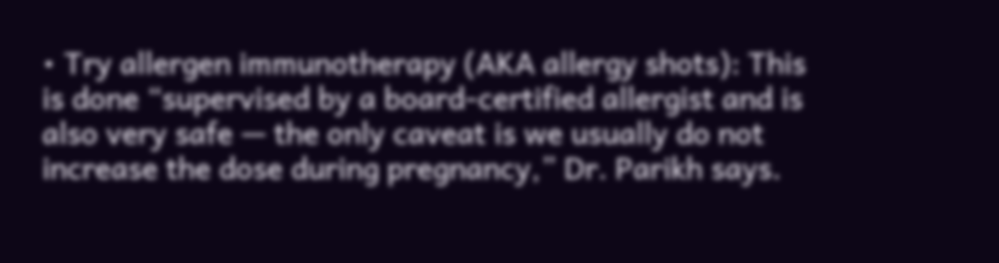• Try allergen immunotherapy (AKA allergy shots): This is done “supervised by a board-certified allergist and is also very safe — the only caveat is we usually do not increase the dose during pregnancy,” Dr. Parikh says.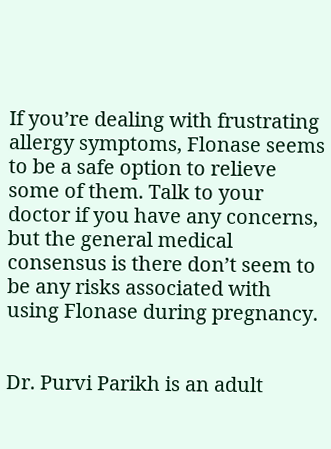If you’re dealing with frustrating allergy symptoms, Flonase seems to be a safe option to relieve some of them. Talk to your doctor if you have any concerns, but the general medical consensus is there don’t seem to be any risks associated with using Flonase during pregnancy.


Dr. Purvi Parikh is an adult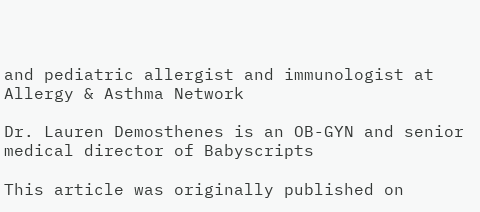and pediatric allergist and immunologist at Allergy & Asthma Network

Dr. Lauren Demosthenes is an OB-GYN and senior medical director of Babyscripts

This article was originally published on